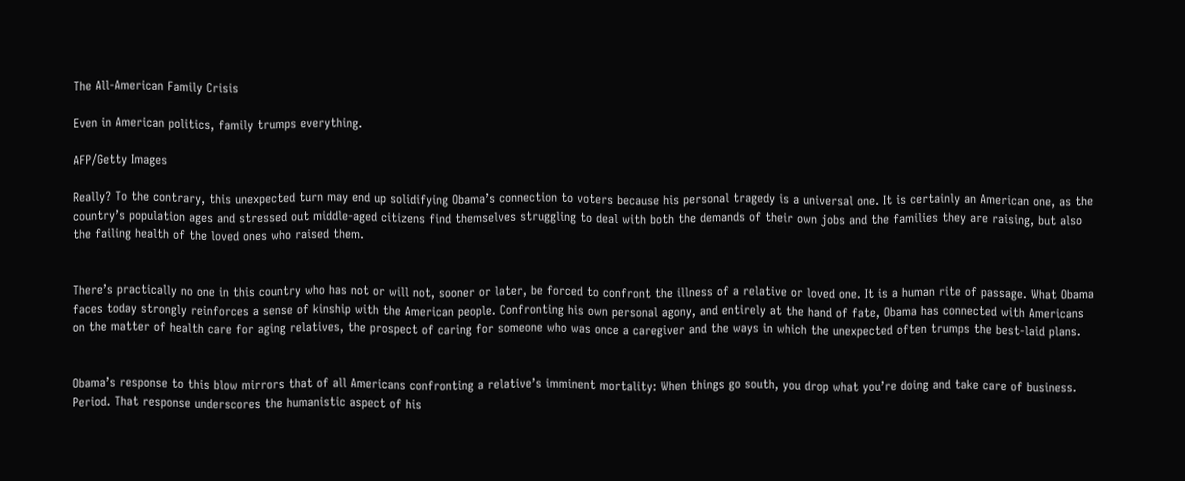The All-American Family Crisis

Even in American politics, family trumps everything.

AFP/Getty Images

Really? To the contrary, this unexpected turn may end up solidifying Obama’s connection to voters because his personal tragedy is a universal one. It is certainly an American one, as the country’s population ages and stressed out middle-aged citizens find themselves struggling to deal with both the demands of their own jobs and the families they are raising, but also the failing health of the loved ones who raised them.


There’s practically no one in this country who has not or will not, sooner or later, be forced to confront the illness of a relative or loved one. It is a human rite of passage. What Obama faces today strongly reinforces a sense of kinship with the American people. Confronting his own personal agony, and entirely at the hand of fate, Obama has connected with Americans on the matter of health care for aging relatives, the prospect of caring for someone who was once a caregiver and the ways in which the unexpected often trumps the best-laid plans.


Obama’s response to this blow mirrors that of all Americans confronting a relative’s imminent mortality: When things go south, you drop what you’re doing and take care of business. Period. That response underscores the humanistic aspect of his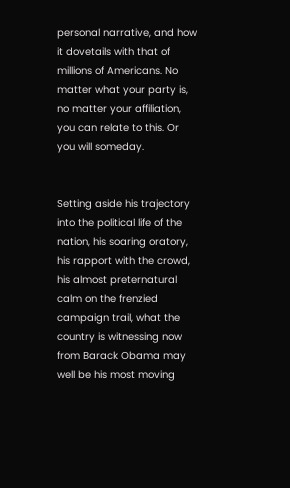personal narrative, and how it dovetails with that of millions of Americans. No matter what your party is, no matter your affiliation, you can relate to this. Or you will someday.


Setting aside his trajectory into the political life of the nation, his soaring oratory, his rapport with the crowd, his almost preternatural calm on the frenzied campaign trail, what the country is witnessing now from Barack Obama may well be his most moving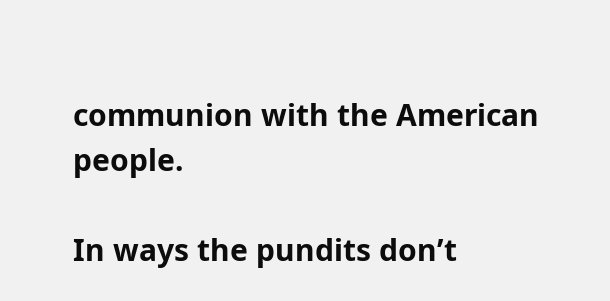communion with the American people.

In ways the pundits don’t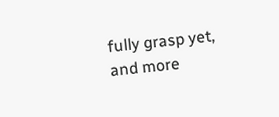fully grasp yet, and more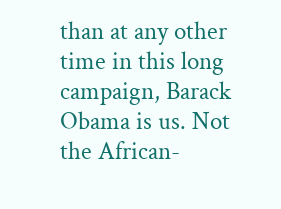than at any other time in this long campaign, Barack Obama is us. Not the African-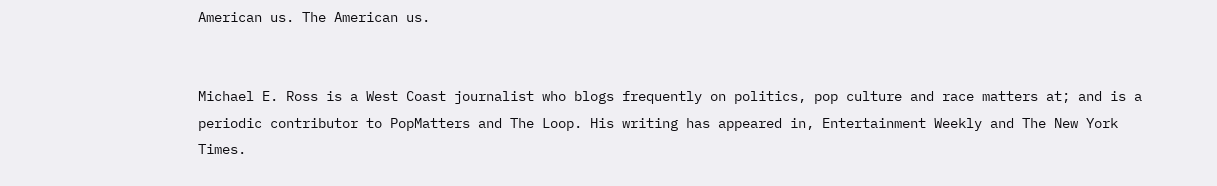American us. The American us.


Michael E. Ross is a West Coast journalist who blogs frequently on politics, pop culture and race matters at; and is a periodic contributor to PopMatters and The Loop. His writing has appeared in, Entertainment Weekly and The New York Times.